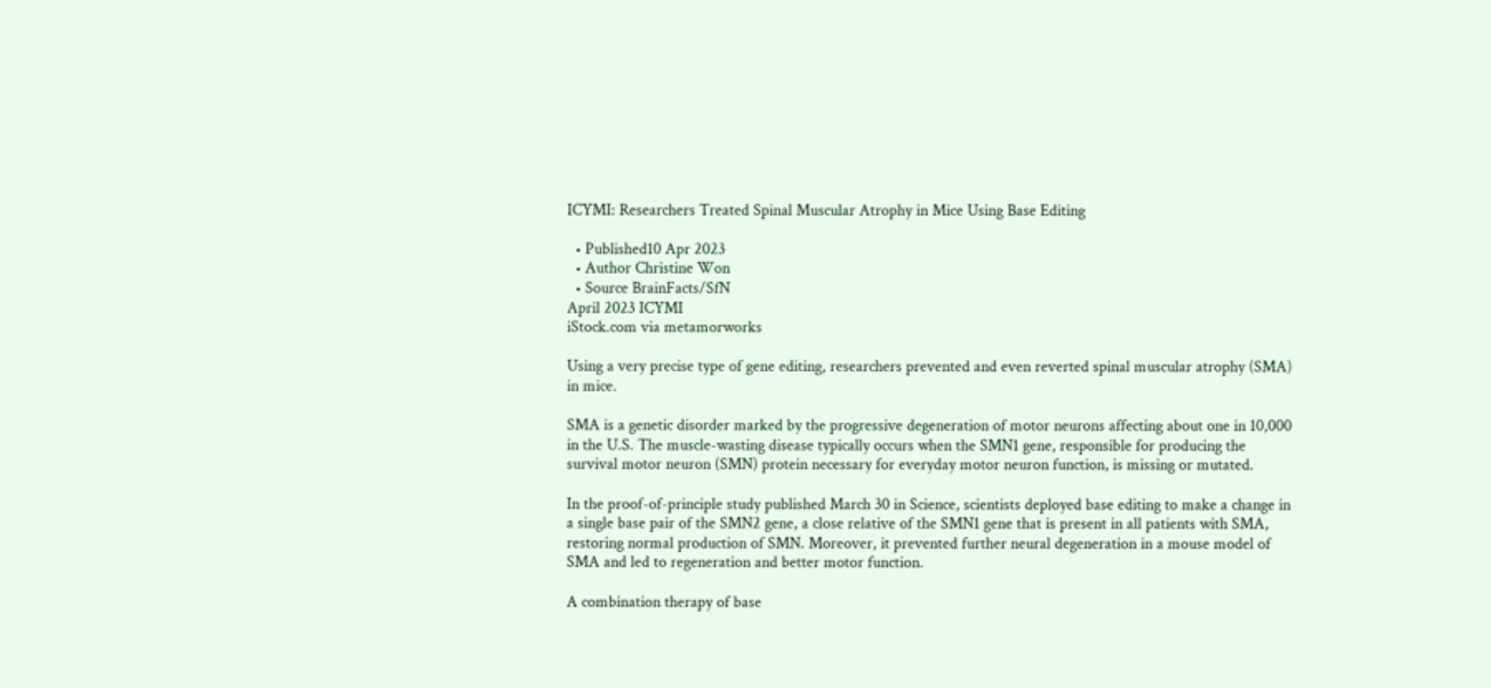ICYMI: Researchers Treated Spinal Muscular Atrophy in Mice Using Base Editing

  • Published10 Apr 2023
  • Author Christine Won
  • Source BrainFacts/SfN
April 2023 ICYMI
iStock.com via metamorworks

Using a very precise type of gene editing, researchers prevented and even reverted spinal muscular atrophy (SMA) in mice.

SMA is a genetic disorder marked by the progressive degeneration of motor neurons affecting about one in 10,000 in the U.S. The muscle-wasting disease typically occurs when the SMN1 gene, responsible for producing the survival motor neuron (SMN) protein necessary for everyday motor neuron function, is missing or mutated.

In the proof-of-principle study published March 30 in Science, scientists deployed base editing to make a change in a single base pair of the SMN2 gene, a close relative of the SMN1 gene that is present in all patients with SMA, restoring normal production of SMN. Moreover, it prevented further neural degeneration in a mouse model of SMA and led to regeneration and better motor function.

A combination therapy of base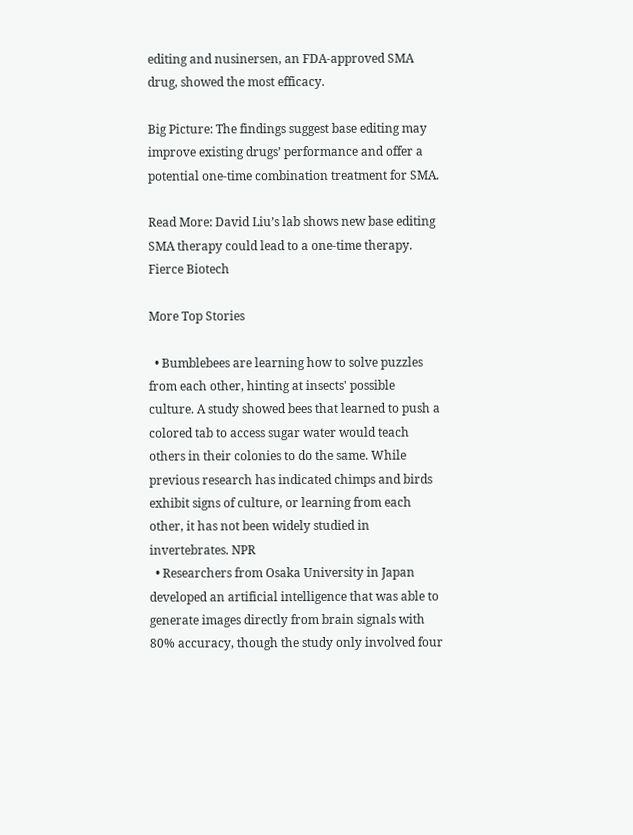editing and nusinersen, an FDA-approved SMA drug, showed the most efficacy.

Big Picture: The findings suggest base editing may improve existing drugs’ performance and offer a potential one-time combination treatment for SMA.

Read More: David Liu’s lab shows new base editing SMA therapy could lead to a one-time therapy. Fierce Biotech

More Top Stories

  • Bumblebees are learning how to solve puzzles from each other, hinting at insects' possible culture. A study showed bees that learned to push a colored tab to access sugar water would teach others in their colonies to do the same. While previous research has indicated chimps and birds exhibit signs of culture, or learning from each other, it has not been widely studied in invertebrates. NPR
  • Researchers from Osaka University in Japan developed an artificial intelligence that was able to generate images directly from brain signals with 80% accuracy, though the study only involved four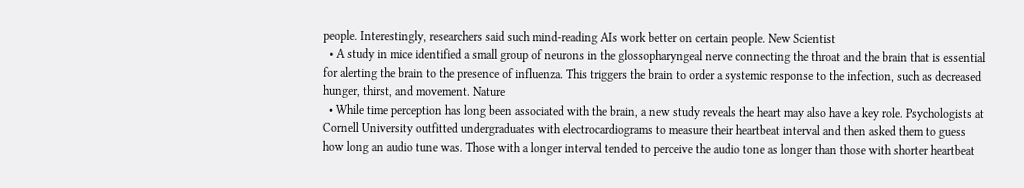people. Interestingly, researchers said such mind-reading AIs work better on certain people. New Scientist
  • A study in mice identified a small group of neurons in the glossopharyngeal nerve connecting the throat and the brain that is essential for alerting the brain to the presence of influenza. This triggers the brain to order a systemic response to the infection, such as decreased hunger, thirst, and movement. Nature
  • While time perception has long been associated with the brain, a new study reveals the heart may also have a key role. Psychologists at Cornell University outfitted undergraduates with electrocardiograms to measure their heartbeat interval and then asked them to guess how long an audio tune was. Those with a longer interval tended to perceive the audio tone as longer than those with shorter heartbeat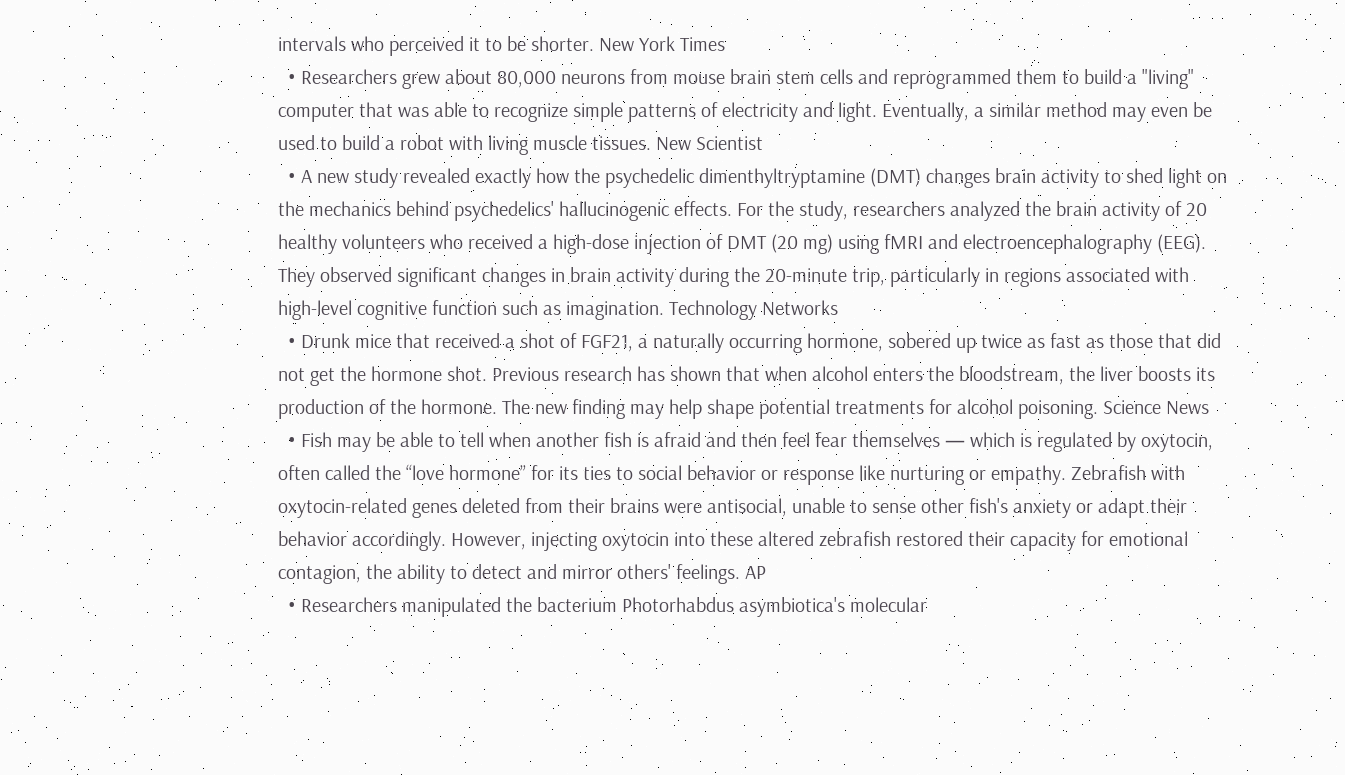intervals who perceived it to be shorter. New York Times
  • Researchers grew about 80,000 neurons from mouse brain stem cells and reprogrammed them to build a "living" computer that was able to recognize simple patterns of electricity and light. Eventually, a similar method may even be used to build a robot with living muscle tissues. New Scientist
  • A new study revealed exactly how the psychedelic dimenthyltryptamine (DMT) changes brain activity to shed light on the mechanics behind psychedelics' hallucinogenic effects. For the study, researchers analyzed the brain activity of 20 healthy volunteers who received a high-dose injection of DMT (20 mg) using fMRI and electroencephalography (EEG). They observed significant changes in brain activity during the 20-minute trip, particularly in regions associated with high-level cognitive function such as imagination. Technology Networks
  • Drunk mice that received a shot of FGF21, a naturally occurring hormone, sobered up twice as fast as those that did not get the hormone shot. Previous research has shown that when alcohol enters the bloodstream, the liver boosts its production of the hormone. The new finding may help shape potential treatments for alcohol poisoning. Science News
  • Fish may be able to tell when another fish is afraid and then feel fear themselves — which is regulated by oxytocin, often called the “love hormone” for its ties to social behavior or response like nurturing or empathy. Zebrafish with oxytocin-related genes deleted from their brains were antisocial, unable to sense other fish's anxiety or adapt their behavior accordingly. However, injecting oxytocin into these altered zebrafish restored their capacity for emotional contagion, the ability to detect and mirror others' feelings. AP
  • Researchers manipulated the bacterium Photorhabdus asymbiotica's molecular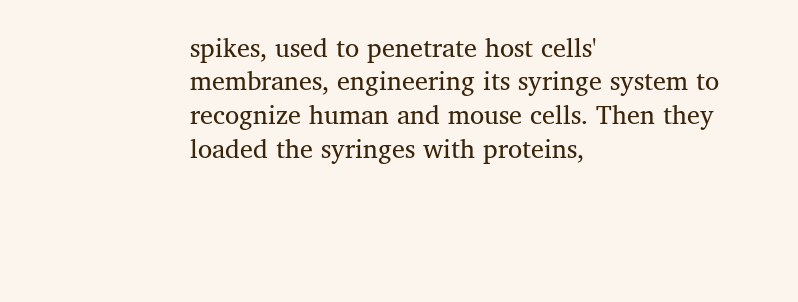spikes, used to penetrate host cells' membranes, engineering its syringe system to recognize human and mouse cells. Then they loaded the syringes with proteins,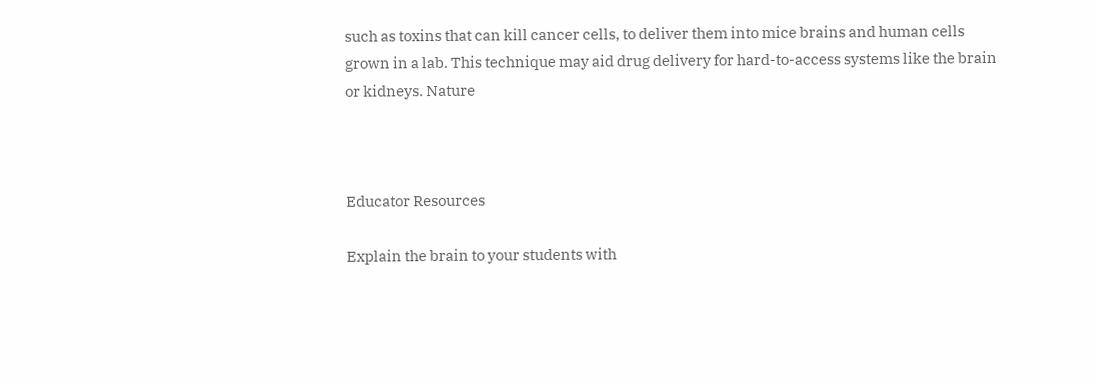such as toxins that can kill cancer cells, to deliver them into mice brains and human cells grown in a lab. This technique may aid drug delivery for hard-to-access systems like the brain or kidneys. Nature



Educator Resources

Explain the brain to your students with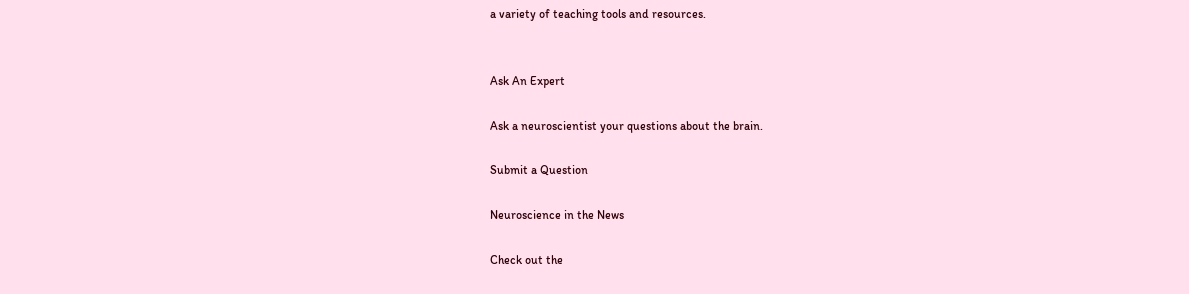a variety of teaching tools and resources.


Ask An Expert

Ask a neuroscientist your questions about the brain.

Submit a Question

Neuroscience in the News

Check out the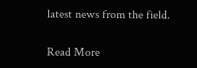latest news from the field.

Read More